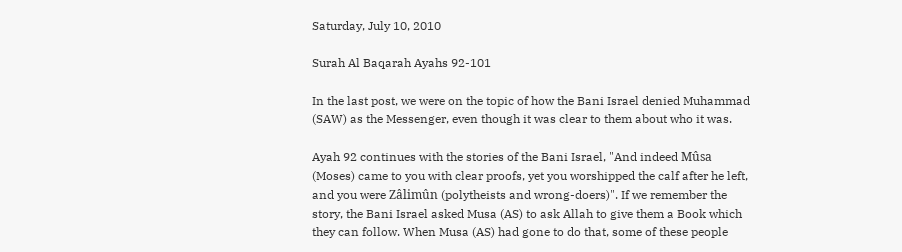Saturday, July 10, 2010

Surah Al Baqarah Ayahs 92-101

In the last post, we were on the topic of how the Bani Israel denied Muhammad (SAW) as the Messenger, even though it was clear to them about who it was.

Ayah 92 continues with the stories of the Bani Israel, "And indeed Mûsa (Moses) came to you with clear proofs, yet you worshipped the calf after he left, and you were Zâlimûn (polytheists and wrong-doers)". If we remember the story, the Bani Israel asked Musa (AS) to ask Allah to give them a Book which they can follow. When Musa (AS) had gone to do that, some of these people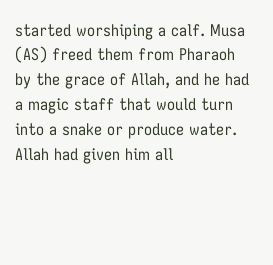started worshiping a calf. Musa (AS) freed them from Pharaoh by the grace of Allah, and he had a magic staff that would turn into a snake or produce water. Allah had given him all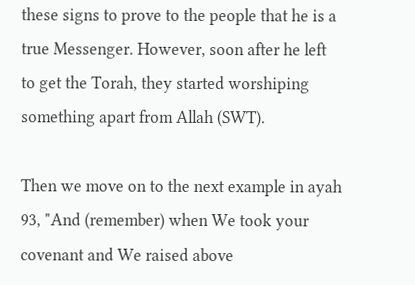these signs to prove to the people that he is a true Messenger. However, soon after he left to get the Torah, they started worshiping something apart from Allah (SWT).

Then we move on to the next example in ayah 93, "And (remember) when We took your covenant and We raised above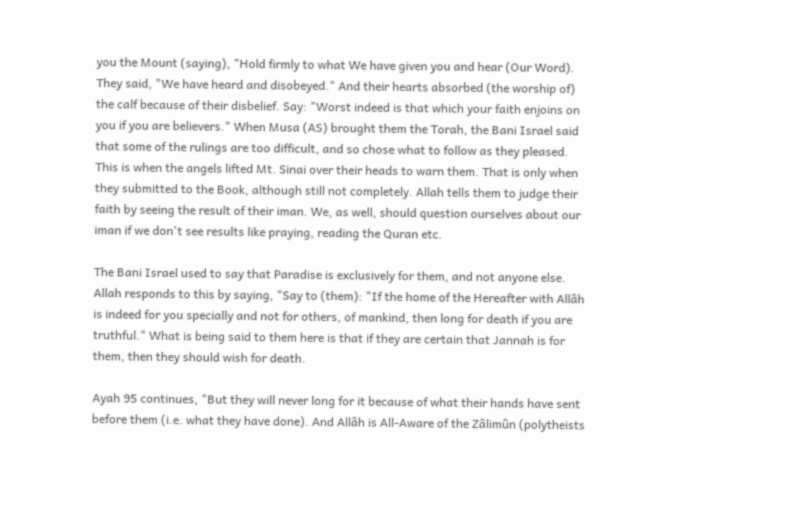you the Mount (saying), "Hold firmly to what We have given you and hear (Our Word). They said, "We have heard and disobeyed." And their hearts absorbed (the worship of) the calf because of their disbelief. Say: "Worst indeed is that which your faith enjoins on you if you are believers." When Musa (AS) brought them the Torah, the Bani Israel said that some of the rulings are too difficult, and so chose what to follow as they pleased. This is when the angels lifted Mt. Sinai over their heads to warn them. That is only when they submitted to the Book, although still not completely. Allah tells them to judge their faith by seeing the result of their iman. We, as well, should question ourselves about our iman if we don't see results like praying, reading the Quran etc.

The Bani Israel used to say that Paradise is exclusively for them, and not anyone else. Allah responds to this by saying, "Say to (them): "If the home of the Hereafter with Allâh is indeed for you specially and not for others, of mankind, then long for death if you are truthful." What is being said to them here is that if they are certain that Jannah is for them, then they should wish for death.

Ayah 95 continues, "But they will never long for it because of what their hands have sent before them (i.e. what they have done). And Allâh is All-Aware of the Zâlimûn (polytheists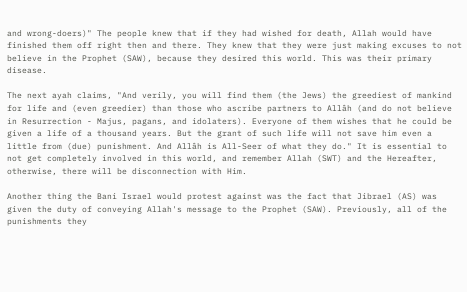and wrong-doers)" The people knew that if they had wished for death, Allah would have finished them off right then and there. They knew that they were just making excuses to not believe in the Prophet (SAW), because they desired this world. This was their primary disease.

The next ayah claims, "And verily, you will find them (the Jews) the greediest of mankind for life and (even greedier) than those who ascribe partners to Allâh (and do not believe in Resurrection - Majus, pagans, and idolaters). Everyone of them wishes that he could be given a life of a thousand years. But the grant of such life will not save him even a little from (due) punishment. And Allâh is All-Seer of what they do." It is essential to not get completely involved in this world, and remember Allah (SWT) and the Hereafter, otherwise, there will be disconnection with Him.

Another thing the Bani Israel would protest against was the fact that Jibrael (AS) was given the duty of conveying Allah's message to the Prophet (SAW). Previously, all of the punishments they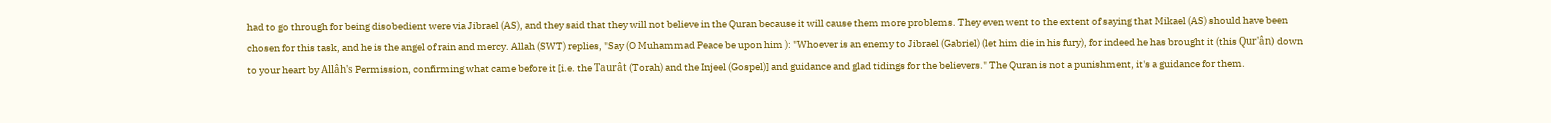had to go through for being disobedient were via Jibrael (AS), and they said that they will not believe in the Quran because it will cause them more problems. They even went to the extent of saying that Mikael (AS) should have been chosen for this task, and he is the angel of rain and mercy. Allah (SWT) replies, "Say (O Muhammad Peace be upon him ): "Whoever is an enemy to Jibrael (Gabriel) (let him die in his fury), for indeed he has brought it (this Qur'ân) down to your heart by Allâh's Permission, confirming what came before it [i.e. the Taurât (Torah) and the Injeel (Gospel)] and guidance and glad tidings for the believers." The Quran is not a punishment, it's a guidance for them.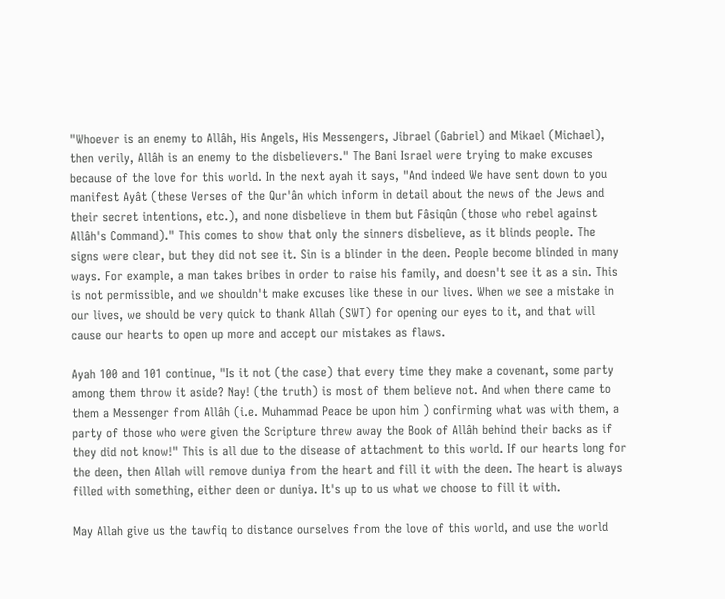"Whoever is an enemy to Allâh, His Angels, His Messengers, Jibrael (Gabriel) and Mikael (Michael), then verily, Allâh is an enemy to the disbelievers." The Bani Israel were trying to make excuses because of the love for this world. In the next ayah it says, "And indeed We have sent down to you manifest Ayât (these Verses of the Qur'ân which inform in detail about the news of the Jews and their secret intentions, etc.), and none disbelieve in them but Fâsiqûn (those who rebel against Allâh's Command)." This comes to show that only the sinners disbelieve, as it blinds people. The signs were clear, but they did not see it. Sin is a blinder in the deen. People become blinded in many ways. For example, a man takes bribes in order to raise his family, and doesn't see it as a sin. This is not permissible, and we shouldn't make excuses like these in our lives. When we see a mistake in our lives, we should be very quick to thank Allah (SWT) for opening our eyes to it, and that will cause our hearts to open up more and accept our mistakes as flaws.

Ayah 100 and 101 continue, "Is it not (the case) that every time they make a covenant, some party among them throw it aside? Nay! (the truth) is most of them believe not. And when there came to them a Messenger from Allâh (i.e. Muhammad Peace be upon him ) confirming what was with them, a party of those who were given the Scripture threw away the Book of Allâh behind their backs as if they did not know!" This is all due to the disease of attachment to this world. If our hearts long for the deen, then Allah will remove duniya from the heart and fill it with the deen. The heart is always filled with something, either deen or duniya. It's up to us what we choose to fill it with.

May Allah give us the tawfiq to distance ourselves from the love of this world, and use the world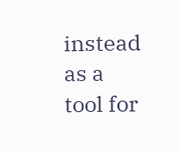instead as a tool for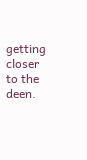getting closer to the deen.